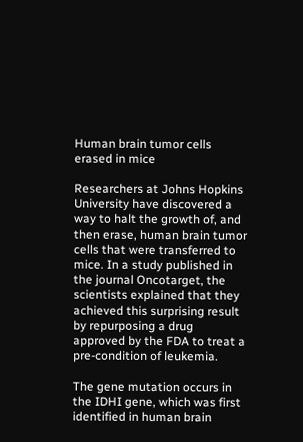Human brain tumor cells erased in mice

Researchers at Johns Hopkins University have discovered a way to halt the growth of, and then erase, human brain tumor cells that were transferred to mice. In a study published in the journal Oncotarget, the scientists explained that they achieved this surprising result by repurposing a drug approved by the FDA to treat a pre-condition of leukemia.

The gene mutation occurs in the IDHI gene, which was first identified in human brain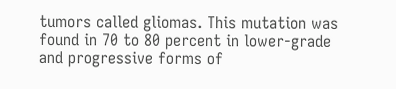tumors called gliomas. This mutation was found in 70 to 80 percent in lower-grade and progressive forms of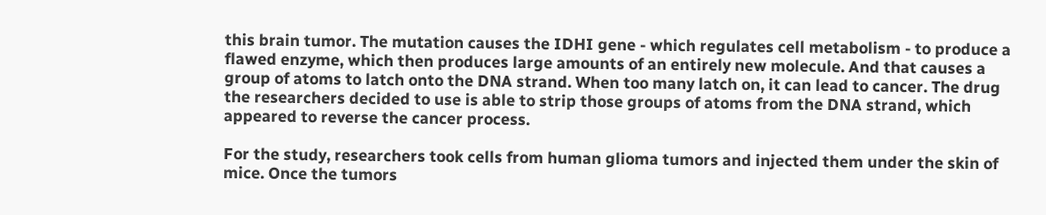this brain tumor. The mutation causes the IDHI gene - which regulates cell metabolism - to produce a flawed enzyme, which then produces large amounts of an entirely new molecule. And that causes a group of atoms to latch onto the DNA strand. When too many latch on, it can lead to cancer. The drug the researchers decided to use is able to strip those groups of atoms from the DNA strand, which appeared to reverse the cancer process.

For the study, researchers took cells from human glioma tumors and injected them under the skin of mice. Once the tumors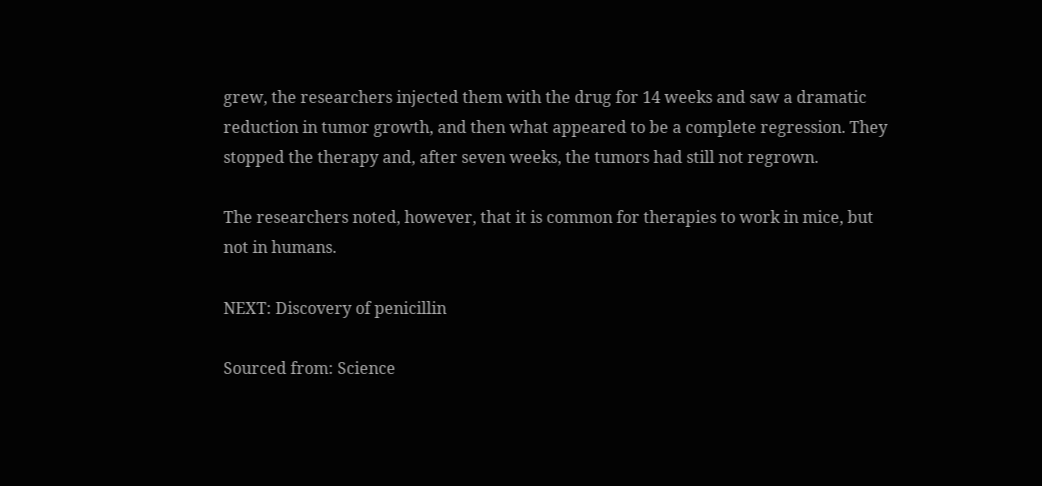grew, the researchers injected them with the drug for 14 weeks and saw a dramatic reduction in tumor growth, and then what appeared to be a complete regression. They stopped the therapy and, after seven weeks, the tumors had still not regrown.

The researchers noted, however, that it is common for therapies to work in mice, but not in humans.

NEXT: Discovery of penicillin

Sourced from: Science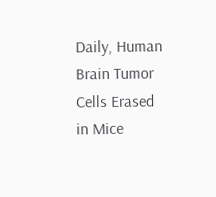Daily, Human Brain Tumor Cells Erased in Mice